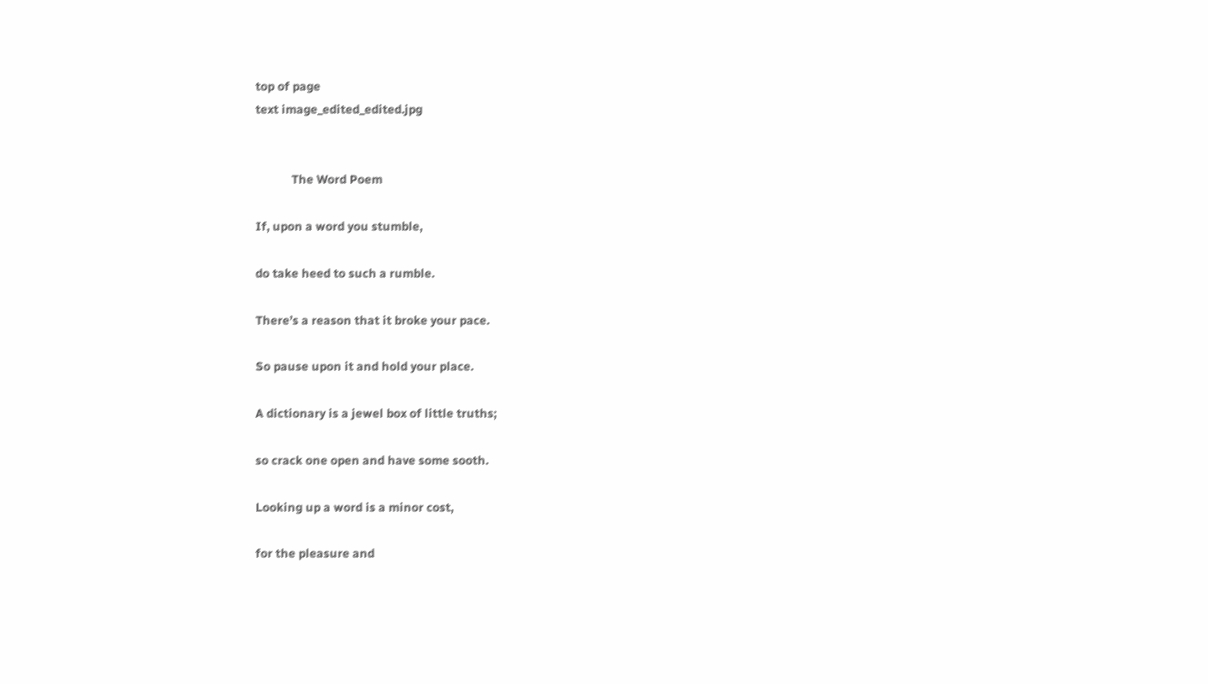top of page
text image_edited_edited.jpg


            The Word Poem

If, upon a word you stumble,

do take heed to such a rumble.

There’s a reason that it broke your pace.

So pause upon it and hold your place.

A dictionary is a jewel box of little truths;

so crack one open and have some sooth.

Looking up a word is a minor cost,

for the pleasure and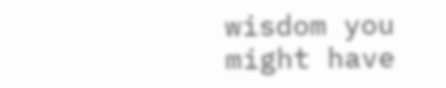wisdom you might have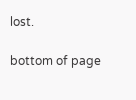lost.

bottom of page